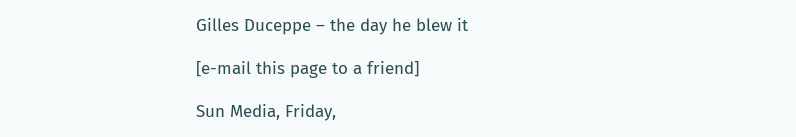Gilles Duceppe – the day he blew it

[e-mail this page to a friend]

Sun Media, Friday,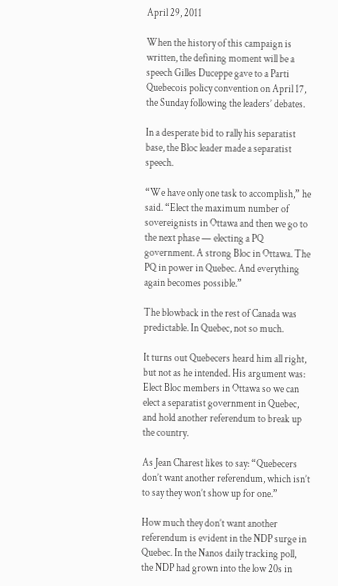April 29, 2011

When the history of this campaign is written, the defining moment will be a speech Gilles Duceppe gave to a Parti Quebecois policy convention on April 17, the Sunday following the leaders’ debates.

In a desperate bid to rally his separatist base, the Bloc leader made a separatist speech.

“We have only one task to accomplish,” he said. “Elect the maximum number of sovereignists in Ottawa and then we go to the next phase — electing a PQ government. A strong Bloc in Ottawa. The PQ in power in Quebec. And everything again becomes possible.”

The blowback in the rest of Canada was predictable. In Quebec, not so much.

It turns out Quebecers heard him all right, but not as he intended. His argument was: Elect Bloc members in Ottawa so we can elect a separatist government in Quebec, and hold another referendum to break up the country.

As Jean Charest likes to say: “Quebecers don’t want another referendum, which isn’t to say they won’t show up for one.”

How much they don’t want another referendum is evident in the NDP surge in Quebec. In the Nanos daily tracking poll, the NDP had grown into the low 20s in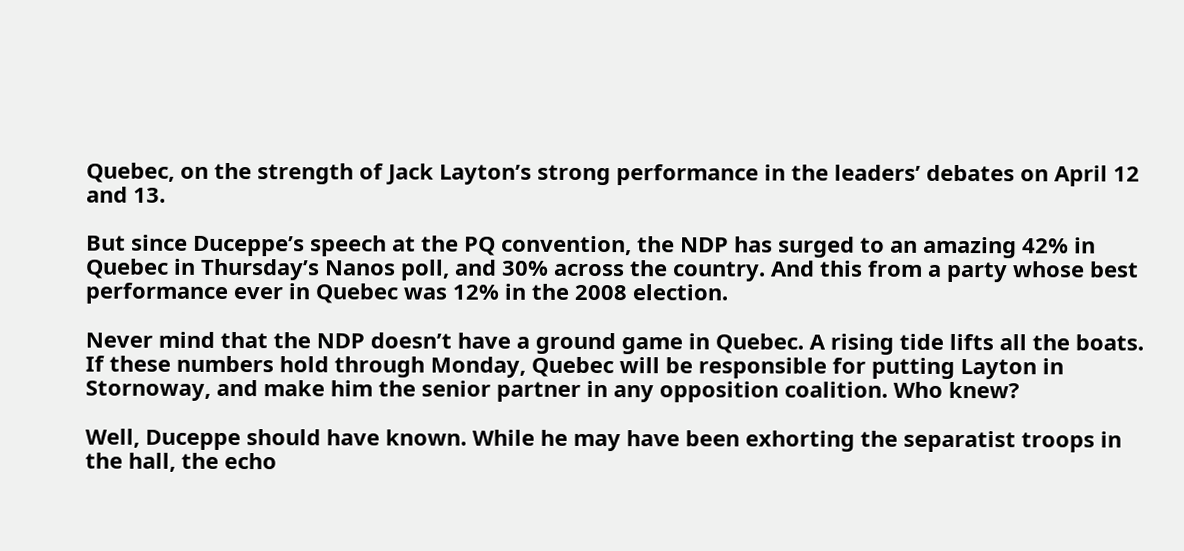Quebec, on the strength of Jack Layton’s strong performance in the leaders’ debates on April 12 and 13.

But since Duceppe’s speech at the PQ convention, the NDP has surged to an amazing 42% in Quebec in Thursday’s Nanos poll, and 30% across the country. And this from a party whose best performance ever in Quebec was 12% in the 2008 election.

Never mind that the NDP doesn’t have a ground game in Quebec. A rising tide lifts all the boats. If these numbers hold through Monday, Quebec will be responsible for putting Layton in Stornoway, and make him the senior partner in any opposition coalition. Who knew?

Well, Duceppe should have known. While he may have been exhorting the separatist troops in the hall, the echo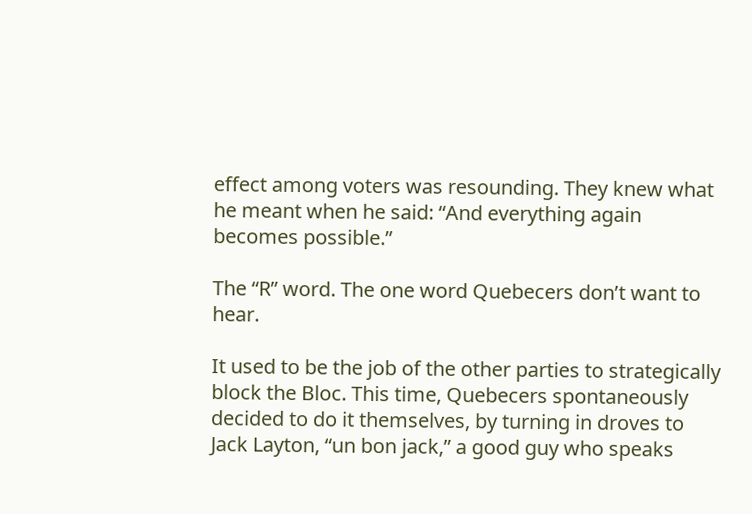effect among voters was resounding. They knew what he meant when he said: “And everything again becomes possible.”

The “R” word. The one word Quebecers don’t want to hear.

It used to be the job of the other parties to strategically block the Bloc. This time, Quebecers spontaneously decided to do it themselves, by turning in droves to Jack Layton, “un bon jack,” a good guy who speaks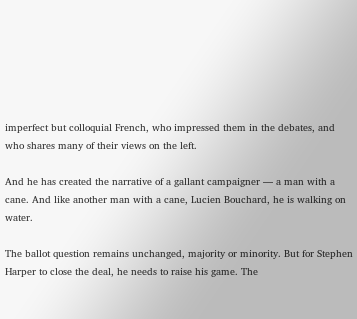imperfect but colloquial French, who impressed them in the debates, and who shares many of their views on the left.

And he has created the narrative of a gallant campaigner — a man with a cane. And like another man with a cane, Lucien Bouchard, he is walking on water.

The ballot question remains unchanged, majority or minority. But for Stephen Harper to close the deal, he needs to raise his game. The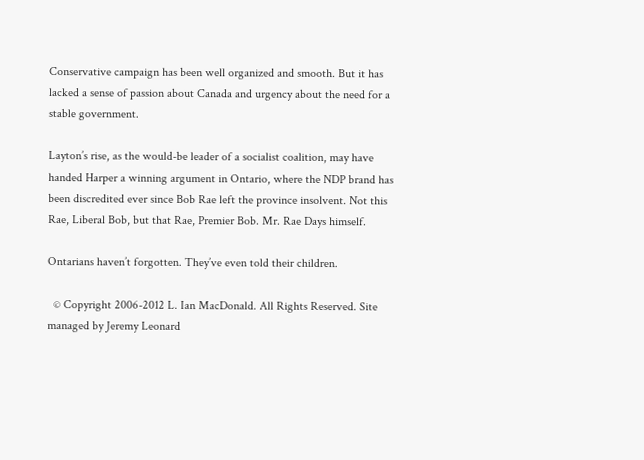Conservative campaign has been well organized and smooth. But it has lacked a sense of passion about Canada and urgency about the need for a stable government.

Layton’s rise, as the would-be leader of a socialist coalition, may have handed Harper a winning argument in Ontario, where the NDP brand has been discredited ever since Bob Rae left the province insolvent. Not this Rae, Liberal Bob, but that Rae, Premier Bob. Mr. Rae Days himself.

Ontarians haven’t forgotten. They’ve even told their children.

  © Copyright 2006-2012 L. Ian MacDonald. All Rights Reserved. Site managed by Jeremy Leonard